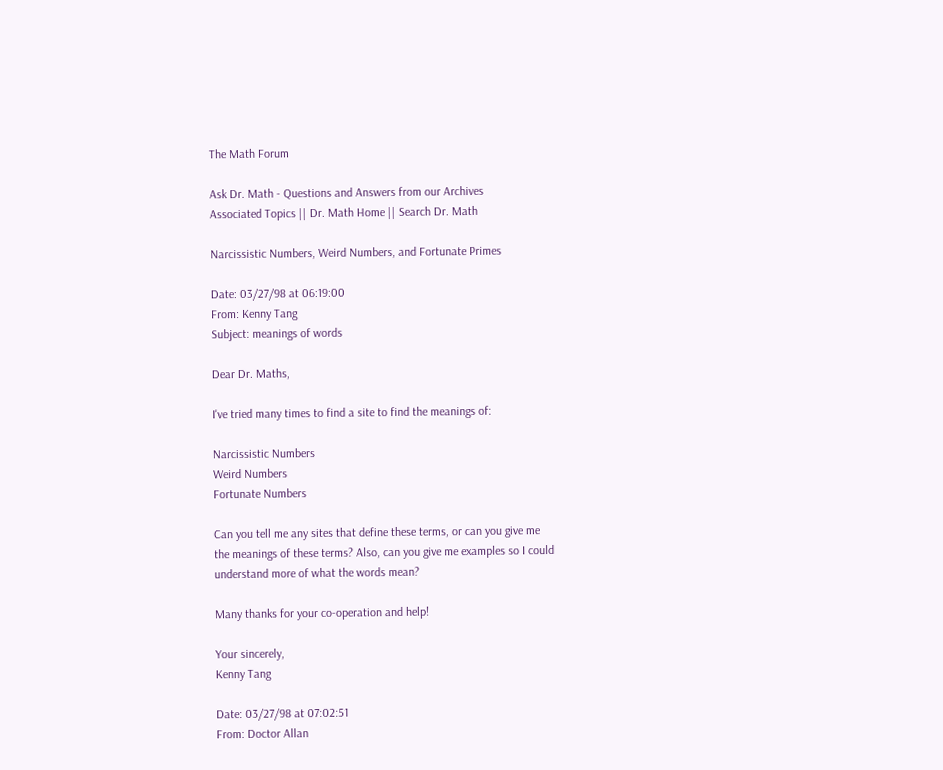The Math Forum

Ask Dr. Math - Questions and Answers from our Archives
Associated Topics || Dr. Math Home || Search Dr. Math

Narcissistic Numbers, Weird Numbers, and Fortunate Primes

Date: 03/27/98 at 06:19:00
From: Kenny Tang
Subject: meanings of words

Dear Dr. Maths,

I've tried many times to find a site to find the meanings of:

Narcissistic Numbers
Weird Numbers
Fortunate Numbers

Can you tell me any sites that define these terms, or can you give me
the meanings of these terms? Also, can you give me examples so I could
understand more of what the words mean?

Many thanks for your co-operation and help!

Your sincerely,
Kenny Tang

Date: 03/27/98 at 07:02:51
From: Doctor Allan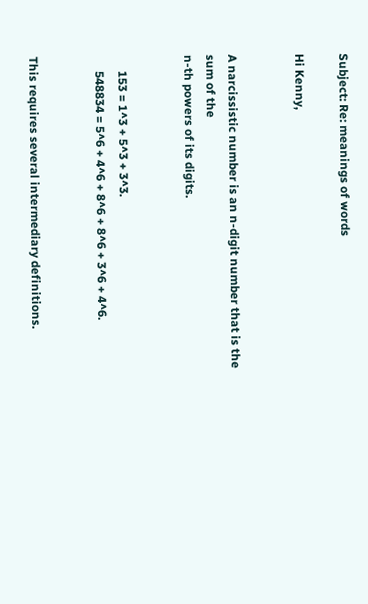Subject: Re: meanings of words

Hi Kenny,


A narcissistic number is an n-digit number that is the sum of the
n-th powers of its digits.


     153 = 1^3 + 5^3 + 3^3.
     548834 = 5^6 + 4^6 + 8^6 + 8^6 + 3^6 + 4^6.


This requires several intermediary definitions.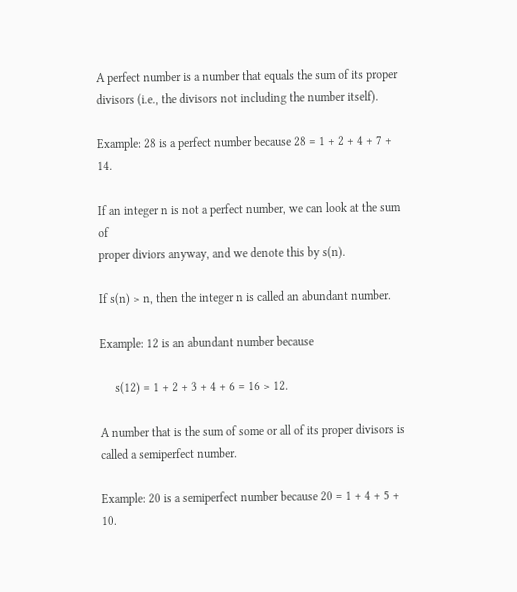A perfect number is a number that equals the sum of its proper
divisors (i.e., the divisors not including the number itself).

Example: 28 is a perfect number because 28 = 1 + 2 + 4 + 7 + 14.

If an integer n is not a perfect number, we can look at the sum of
proper diviors anyway, and we denote this by s(n).

If s(n) > n, then the integer n is called an abundant number.

Example: 12 is an abundant number because

     s(12) = 1 + 2 + 3 + 4 + 6 = 16 > 12.

A number that is the sum of some or all of its proper divisors is
called a semiperfect number.

Example: 20 is a semiperfect number because 20 = 1 + 4 + 5 + 10.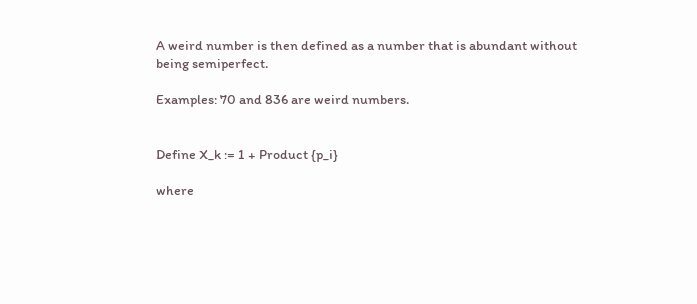A weird number is then defined as a number that is abundant without
being semiperfect.

Examples: 70 and 836 are weird numbers.


Define X_k := 1 + Product {p_i}

where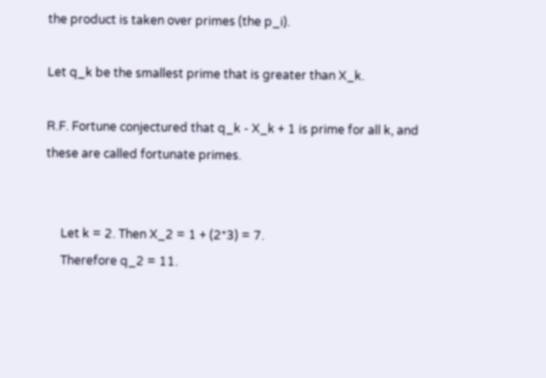the product is taken over primes (the p_i).

Let q_k be the smallest prime that is greater than X_k.

R.F. Fortune conjectured that q_k - X_k + 1 is prime for all k, and
these are called fortunate primes.


     Let k = 2. Then X_2 = 1 + (2*3) = 7.
     Therefore q_2 = 11.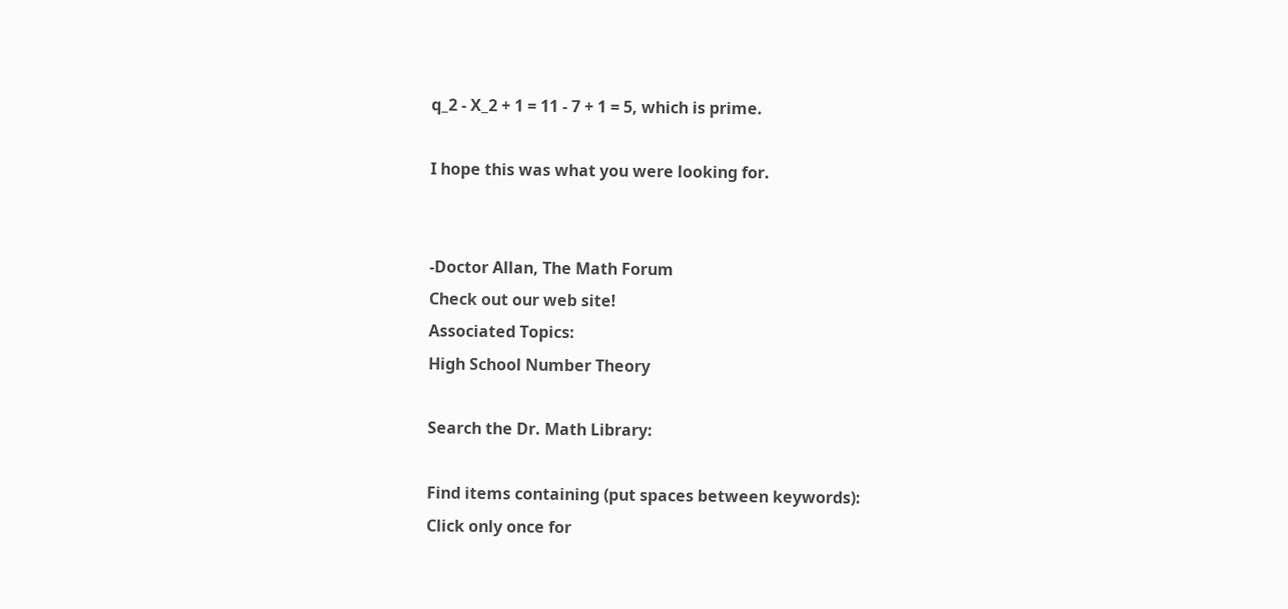q_2 - X_2 + 1 = 11 - 7 + 1 = 5, which is prime.

I hope this was what you were looking for.


-Doctor Allan, The Math Forum
Check out our web site!
Associated Topics:
High School Number Theory

Search the Dr. Math Library:

Find items containing (put spaces between keywords):
Click only once for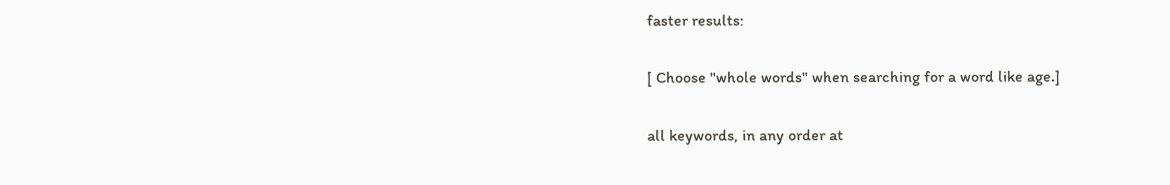faster results:

[ Choose "whole words" when searching for a word like age.]

all keywords, in any order at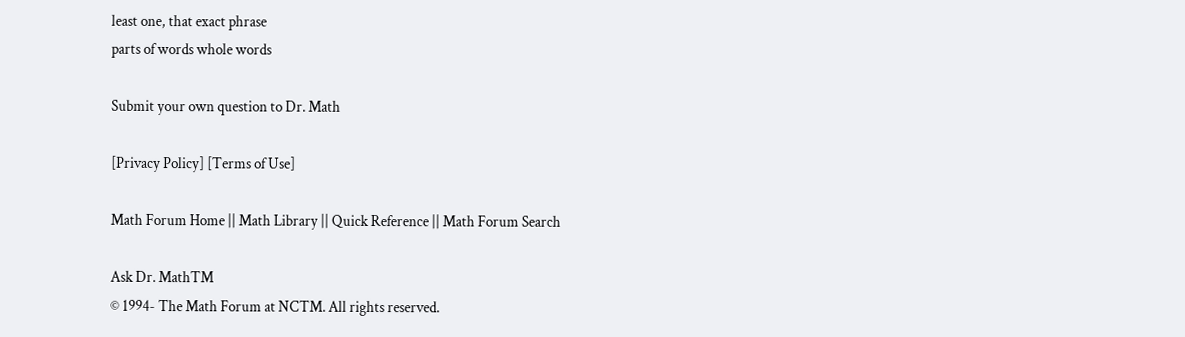least one, that exact phrase
parts of words whole words

Submit your own question to Dr. Math

[Privacy Policy] [Terms of Use]

Math Forum Home || Math Library || Quick Reference || Math Forum Search

Ask Dr. MathTM
© 1994- The Math Forum at NCTM. All rights reserved.